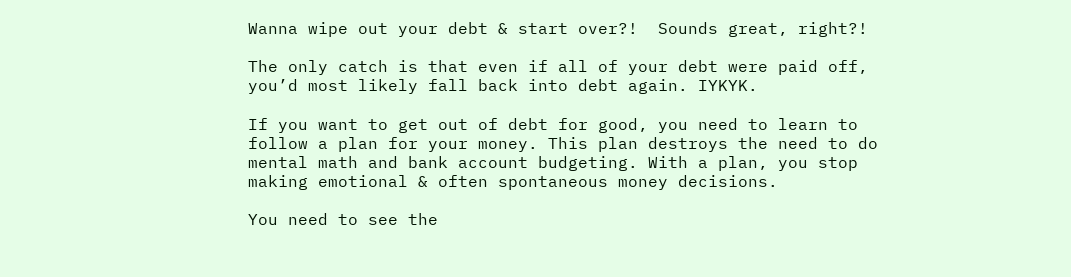Wanna wipe out your debt & start over?!  Sounds great, right?!

The only catch is that even if all of your debt were paid off, you’d most likely fall back into debt again. IYKYK.

If you want to get out of debt for good, you need to learn to follow a plan for your money. This plan destroys the need to do mental math and bank account budgeting. With a plan, you stop making emotional & often spontaneous money decisions.

You need to see the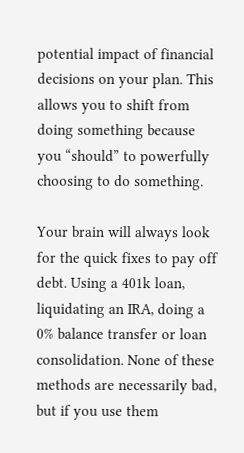potential impact of financial decisions on your plan. This allows you to shift from doing something because you “should” to powerfully choosing to do something.

Your brain will always look for the quick fixes to pay off debt. Using a 401k loan, liquidating an IRA, doing a 0% balance transfer or loan consolidation. None of these methods are necessarily bad, but if you use them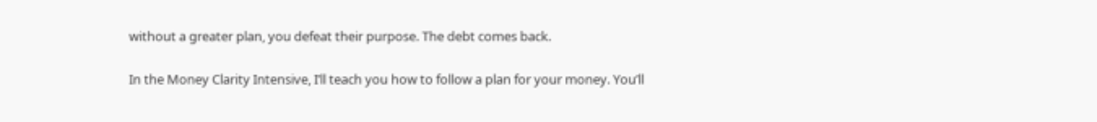without a greater plan, you defeat their purpose. The debt comes back.

In the Money Clarity Intensive, I’ll teach you how to follow a plan for your money. You’ll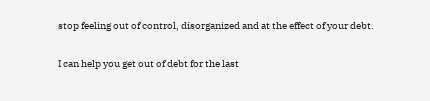stop feeling out of control, disorganized and at the effect of your debt.

I can help you get out of debt for the last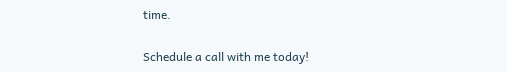time.

Schedule a call with me today!